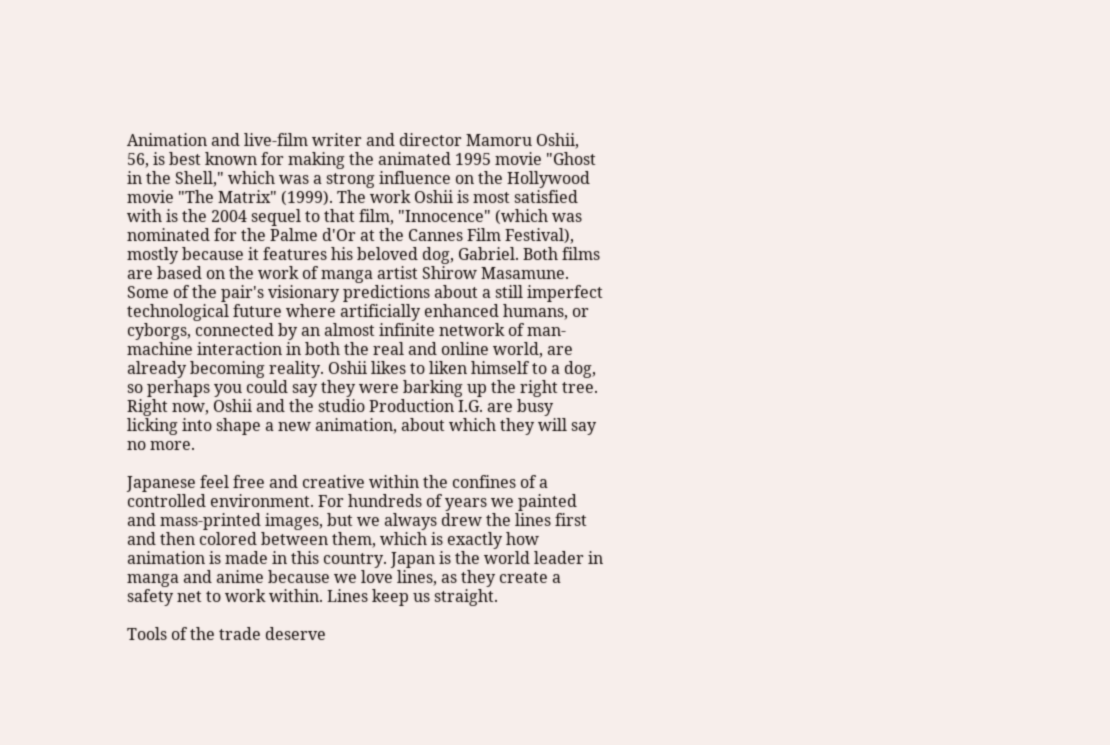Animation and live-film writer and director Mamoru Oshii, 56, is best known for making the animated 1995 movie "Ghost in the Shell," which was a strong influence on the Hollywood movie "The Matrix" (1999). The work Oshii is most satisfied with is the 2004 sequel to that film, "Innocence" (which was nominated for the Palme d'Or at the Cannes Film Festival), mostly because it features his beloved dog, Gabriel. Both films are based on the work of manga artist Shirow Masamune. Some of the pair's visionary predictions about a still imperfect technological future where artificially enhanced humans, or cyborgs, connected by an almost infinite network of man-machine interaction in both the real and online world, are already becoming reality. Oshii likes to liken himself to a dog, so perhaps you could say they were barking up the right tree. Right now, Oshii and the studio Production I.G. are busy licking into shape a new animation, about which they will say no more.

Japanese feel free and creative within the confines of a controlled environment. For hundreds of years we painted and mass-printed images, but we always drew the lines first and then colored between them, which is exactly how animation is made in this country. Japan is the world leader in manga and anime because we love lines, as they create a safety net to work within. Lines keep us straight.

Tools of the trade deserve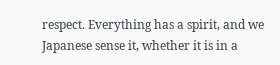respect. Everything has a spirit, and we Japanese sense it, whether it is in a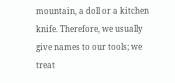mountain, a doll or a kitchen knife. Therefore, we usually give names to our tools; we treat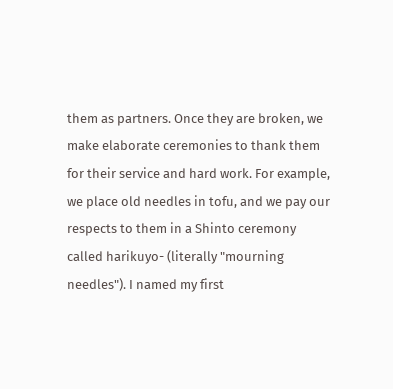them as partners. Once they are broken, we make elaborate ceremonies to thank them for their service and hard work. For example, we place old needles in tofu, and we pay our respects to them in a Shinto ceremony called harikuyo- (literally "mourning needles"). I named my first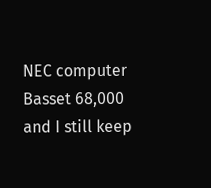NEC computer Basset 68,000 and I still keep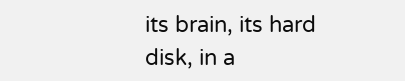its brain, its hard disk, in a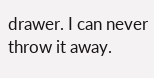drawer. I can never throw it away.